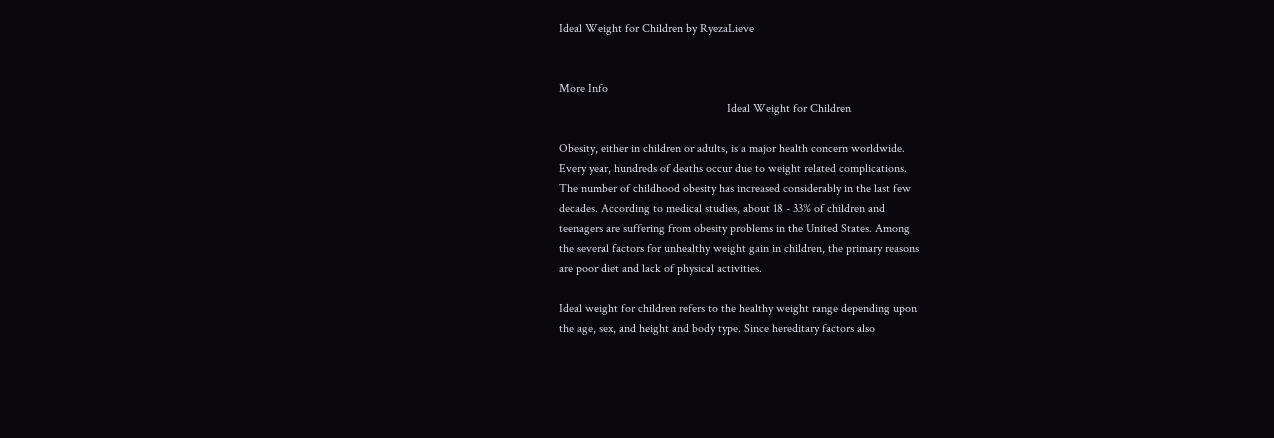Ideal Weight for Children by RyezaLieve


More Info
                                                        Ideal Weight for Children

Obesity, either in children or adults, is a major health concern worldwide.
Every year, hundreds of deaths occur due to weight related complications.
The number of childhood obesity has increased considerably in the last few
decades. According to medical studies, about 18 - 33% of children and
teenagers are suffering from obesity problems in the United States. Among
the several factors for unhealthy weight gain in children, the primary reasons
are poor diet and lack of physical activities.

Ideal weight for children refers to the healthy weight range depending upon
the age, sex, and height and body type. Since hereditary factors also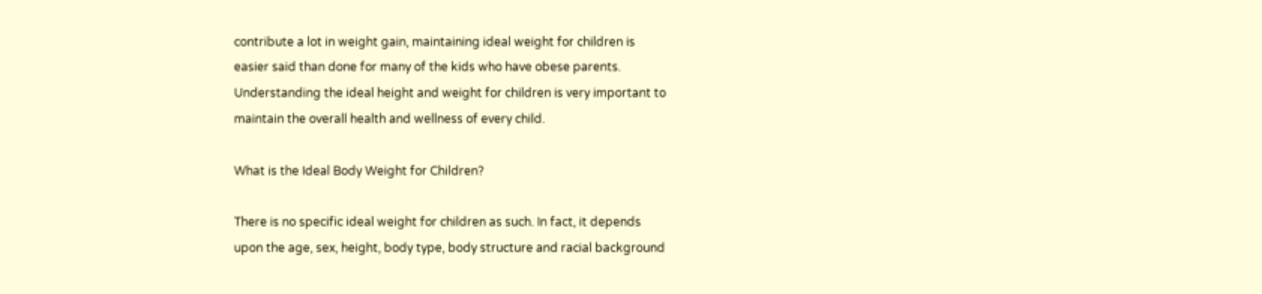contribute a lot in weight gain, maintaining ideal weight for children is
easier said than done for many of the kids who have obese parents.
Understanding the ideal height and weight for children is very important to
maintain the overall health and wellness of every child.

What is the Ideal Body Weight for Children?

There is no specific ideal weight for children as such. In fact, it depends
upon the age, sex, height, body type, body structure and racial background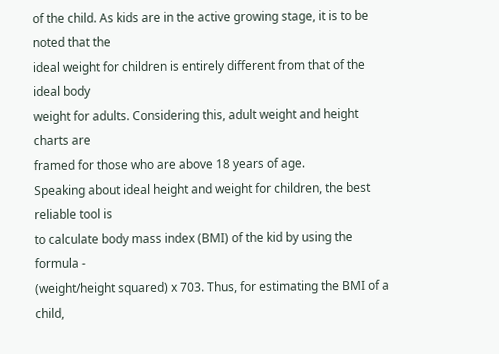of the child. As kids are in the active growing stage, it is to be noted that the
ideal weight for children is entirely different from that of the ideal body
weight for adults. Considering this, adult weight and height charts are
framed for those who are above 18 years of age.
Speaking about ideal height and weight for children, the best reliable tool is
to calculate body mass index (BMI) of the kid by using the formula -
(weight/height squared) x 703. Thus, for estimating the BMI of a child,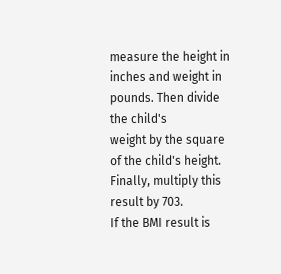measure the height in inches and weight in pounds. Then divide the child's
weight by the square of the child's height. Finally, multiply this result by 703.
If the BMI result is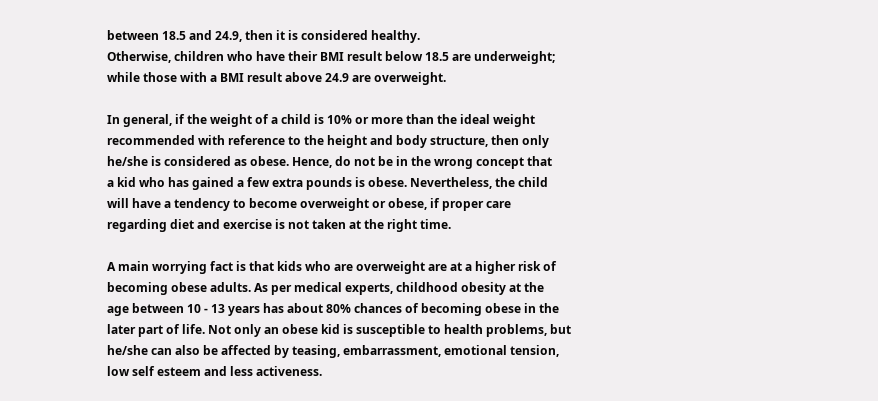between 18.5 and 24.9, then it is considered healthy.
Otherwise, children who have their BMI result below 18.5 are underweight;
while those with a BMI result above 24.9 are overweight.

In general, if the weight of a child is 10% or more than the ideal weight
recommended with reference to the height and body structure, then only
he/she is considered as obese. Hence, do not be in the wrong concept that
a kid who has gained a few extra pounds is obese. Nevertheless, the child
will have a tendency to become overweight or obese, if proper care
regarding diet and exercise is not taken at the right time.

A main worrying fact is that kids who are overweight are at a higher risk of
becoming obese adults. As per medical experts, childhood obesity at the
age between 10 - 13 years has about 80% chances of becoming obese in the
later part of life. Not only an obese kid is susceptible to health problems, but
he/she can also be affected by teasing, embarrassment, emotional tension,
low self esteem and less activeness.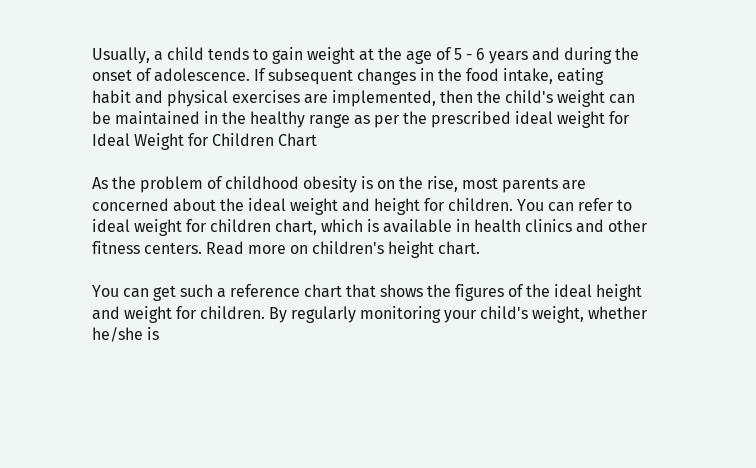Usually, a child tends to gain weight at the age of 5 - 6 years and during the
onset of adolescence. If subsequent changes in the food intake, eating
habit and physical exercises are implemented, then the child's weight can
be maintained in the healthy range as per the prescribed ideal weight for
Ideal Weight for Children Chart

As the problem of childhood obesity is on the rise, most parents are
concerned about the ideal weight and height for children. You can refer to
ideal weight for children chart, which is available in health clinics and other
fitness centers. Read more on children's height chart.

You can get such a reference chart that shows the figures of the ideal height
and weight for children. By regularly monitoring your child's weight, whether
he/she is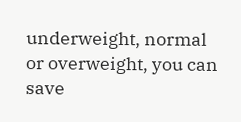underweight, normal or overweight, you can save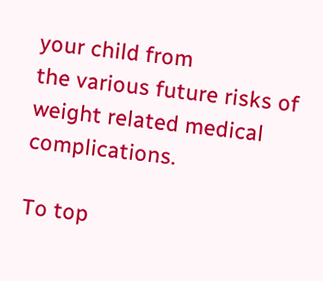your child from
the various future risks of weight related medical complications.

To top